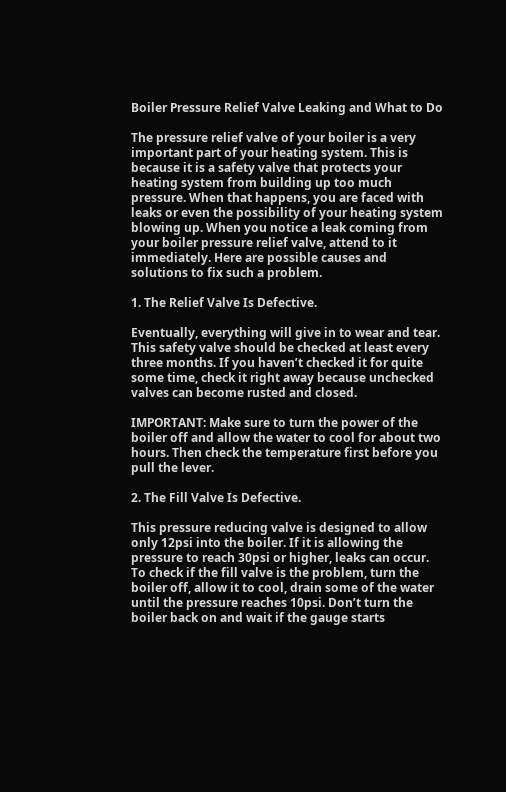Boiler Pressure Relief Valve Leaking and What to Do

The pressure relief valve of your boiler is a very important part of your heating system. This is because it is a safety valve that protects your heating system from building up too much pressure. When that happens, you are faced with leaks or even the possibility of your heating system blowing up. When you notice a leak coming from your boiler pressure relief valve, attend to it immediately. Here are possible causes and solutions to fix such a problem.

1. The Relief Valve Is Defective.

Eventually, everything will give in to wear and tear. This safety valve should be checked at least every three months. If you haven’t checked it for quite some time, check it right away because unchecked valves can become rusted and closed.

IMPORTANT: Make sure to turn the power of the boiler off and allow the water to cool for about two hours. Then check the temperature first before you pull the lever.

2. The Fill Valve Is Defective.

This pressure reducing valve is designed to allow only 12psi into the boiler. If it is allowing the pressure to reach 30psi or higher, leaks can occur. To check if the fill valve is the problem, turn the boiler off, allow it to cool, drain some of the water until the pressure reaches 10psi. Don’t turn the boiler back on and wait if the gauge starts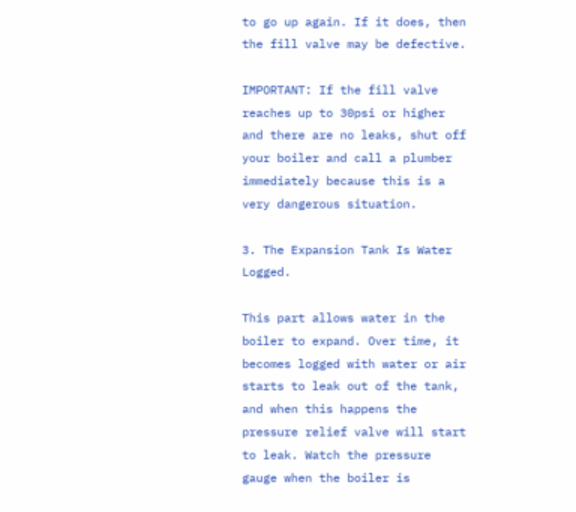to go up again. If it does, then the fill valve may be defective.

IMPORTANT: If the fill valve reaches up to 30psi or higher and there are no leaks, shut off your boiler and call a plumber immediately because this is a very dangerous situation.

3. The Expansion Tank Is Water Logged.

This part allows water in the boiler to expand. Over time, it becomes logged with water or air starts to leak out of the tank, and when this happens the pressure relief valve will start to leak. Watch the pressure gauge when the boiler is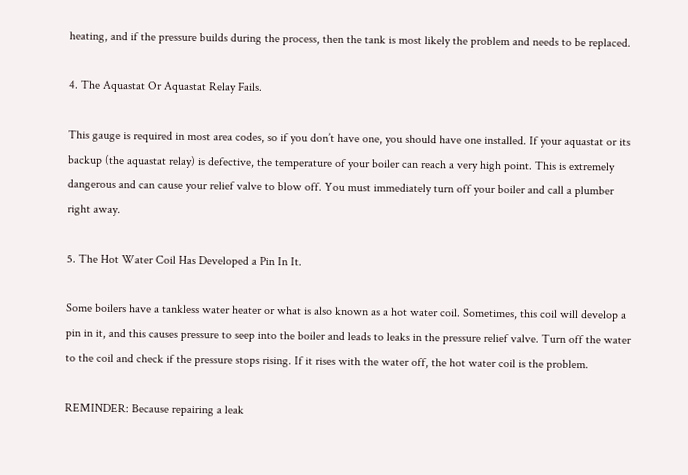heating, and if the pressure builds during the process, then the tank is most likely the problem and needs to be replaced.

4. The Aquastat Or Aquastat Relay Fails.

This gauge is required in most area codes, so if you don’t have one, you should have one installed. If your aquastat or its backup (the aquastat relay) is defective, the temperature of your boiler can reach a very high point. This is extremely dangerous and can cause your relief valve to blow off. You must immediately turn off your boiler and call a plumber right away.

5. The Hot Water Coil Has Developed a Pin In It.

Some boilers have a tankless water heater or what is also known as a hot water coil. Sometimes, this coil will develop a pin in it, and this causes pressure to seep into the boiler and leads to leaks in the pressure relief valve. Turn off the water to the coil and check if the pressure stops rising. If it rises with the water off, the hot water coil is the problem.

REMINDER: Because repairing a leak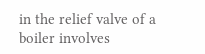in the relief valve of a boiler involves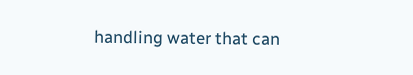handling water that can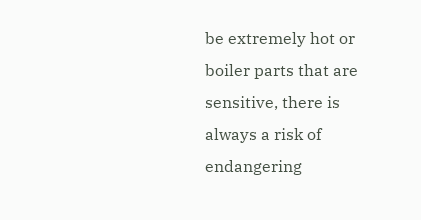be extremely hot or boiler parts that are sensitive, there is always a risk of endangering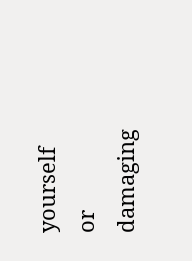yourself or damaging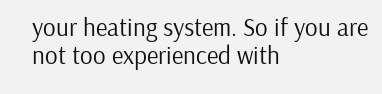your heating system. So if you are not too experienced with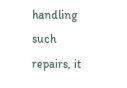handling such repairs, it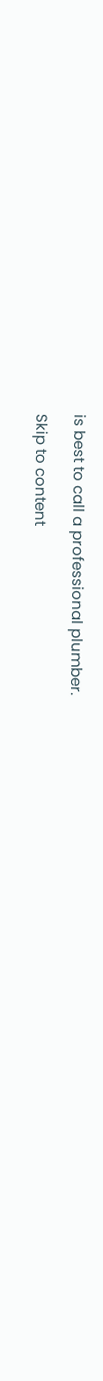is best to call a professional plumber.

Skip to content